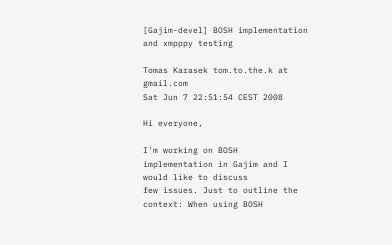[Gajim-devel] BOSH implementation and xmpppy testing

Tomas Karasek tom.to.the.k at gmail.com
Sat Jun 7 22:51:54 CEST 2008

Hi everyone,

I'm working on BOSH implementation in Gajim and I would like to discuss
few issues. Just to outline the context: When using BOSH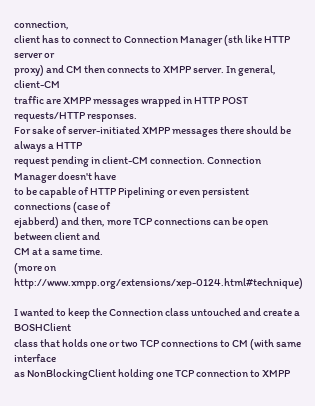connection,
client has to connect to Connection Manager (sth like HTTP server or
proxy) and CM then connects to XMPP server. In general, client-CM
traffic are XMPP messages wrapped in HTTP POST requests/HTTP responses.
For sake of server-initiated XMPP messages there should be always a HTTP
request pending in client-CM connection. Connection Manager doesn't have
to be capable of HTTP Pipelining or even persistent connections (case of
ejabberd) and then, more TCP connections can be open between client and
CM at a same time.
(more on http://www.xmpp.org/extensions/xep-0124.html#technique)

I wanted to keep the Connection class untouched and create a BOSHClient
class that holds one or two TCP connections to CM (with same interface
as NonBlockingClient holding one TCP connection to XMPP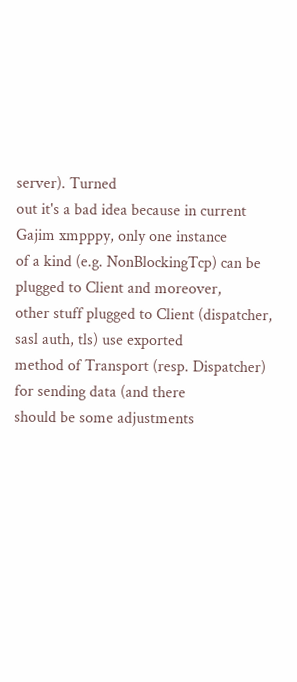server). Turned
out it's a bad idea because in current Gajim xmpppy, only one instance
of a kind (e.g. NonBlockingTcp) can be plugged to Client and moreover,
other stuff plugged to Client (dispatcher, sasl auth, tls) use exported
method of Transport (resp. Dispatcher) for sending data (and there
should be some adjustments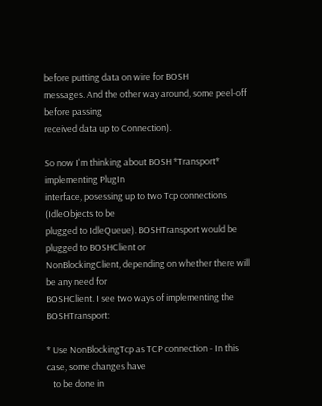before putting data on wire for BOSH
messages. And the other way around, some peel-off before passing
received data up to Connection).

So now I'm thinking about BOSH *Transport* implementing PlugIn
interface, posessing up to two Tcp connections (IdleObjects to be
plugged to IdleQueue). BOSHTransport would be plugged to BOSHClient or
NonBlockingClient, depending on whether there will be any need for
BOSHClient. I see two ways of implementing the BOSHTransport:

* Use NonBlockingTcp as TCP connection - In this case, some changes have
   to be done in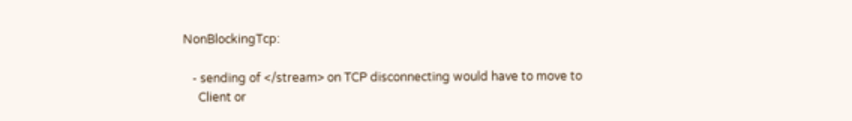NonBlockingTcp:

   - sending of </stream> on TCP disconnecting would have to move to
     Client or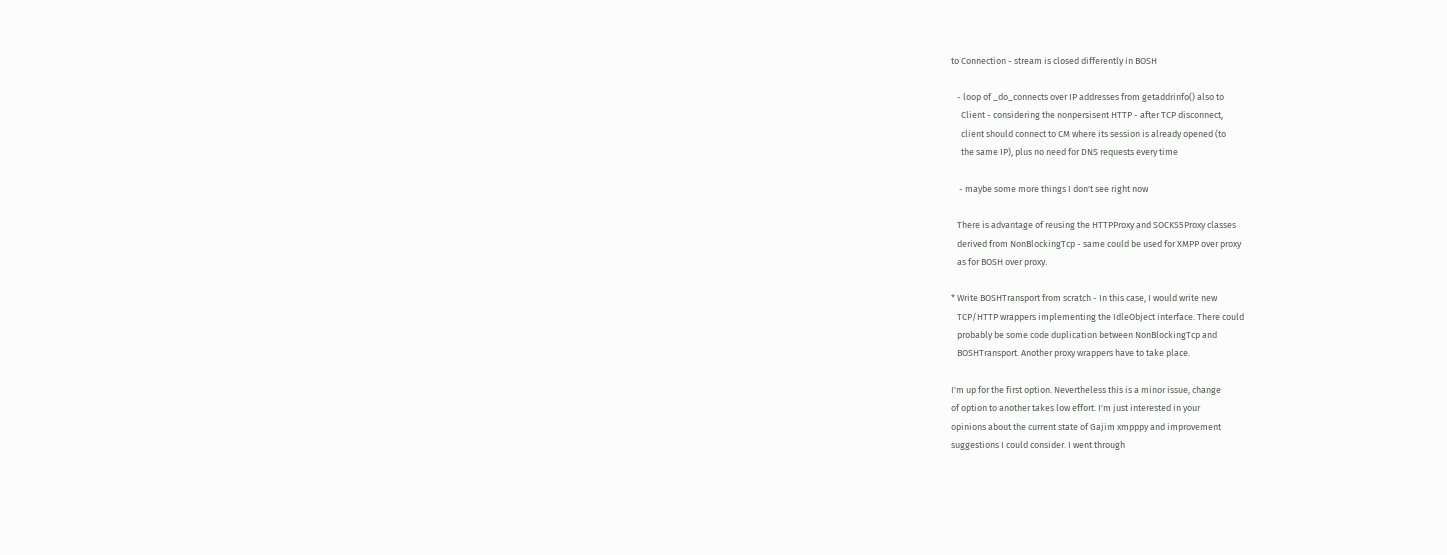to Connection - stream is closed differently in BOSH

   - loop of _do_connects over IP addresses from getaddrinfo() also to
     Client - considering the nonpersisent HTTP - after TCP disconnect,
     client should connect to CM where its session is already opened (to
     the same IP), plus no need for DNS requests every time

    - maybe some more things I don't see right now

   There is advantage of reusing the HTTPProxy and SOCKS5Proxy classes
   derived from NonBlockingTcp - same could be used for XMPP over proxy
   as for BOSH over proxy.

* Write BOSHTransport from scratch - In this case, I would write new
   TCP/HTTP wrappers implementing the IdleObject interface. There could
   probably be some code duplication between NonBlockingTcp and
   BOSHTransport. Another proxy wrappers have to take place.

I'm up for the first option. Nevertheless this is a minor issue, change
of option to another takes low effort. I'm just interested in your
opinions about the current state of Gajim xmpppy and improvement
suggestions I could consider. I went through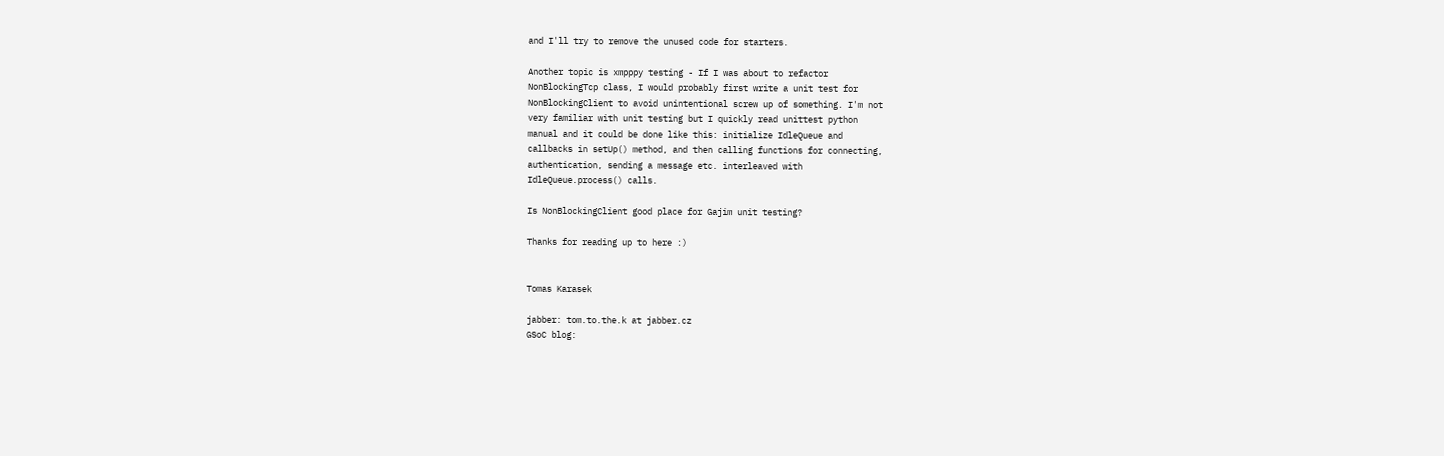and I'll try to remove the unused code for starters.

Another topic is xmpppy testing - If I was about to refactor
NonBlockingTcp class, I would probably first write a unit test for
NonBlockingClient to avoid unintentional screw up of something. I'm not
very familiar with unit testing but I quickly read unittest python
manual and it could be done like this: initialize IdleQueue and
callbacks in setUp() method, and then calling functions for connecting,
authentication, sending a message etc. interleaved with
IdleQueue.process() calls.

Is NonBlockingClient good place for Gajim unit testing?

Thanks for reading up to here :)


Tomas Karasek

jabber: tom.to.the.k at jabber.cz
GSoC blog: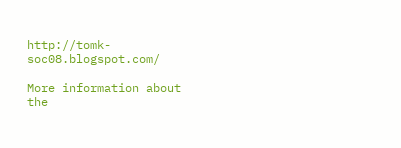http://tomk-soc08.blogspot.com/

More information about the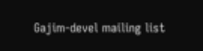Gajim-devel mailing list